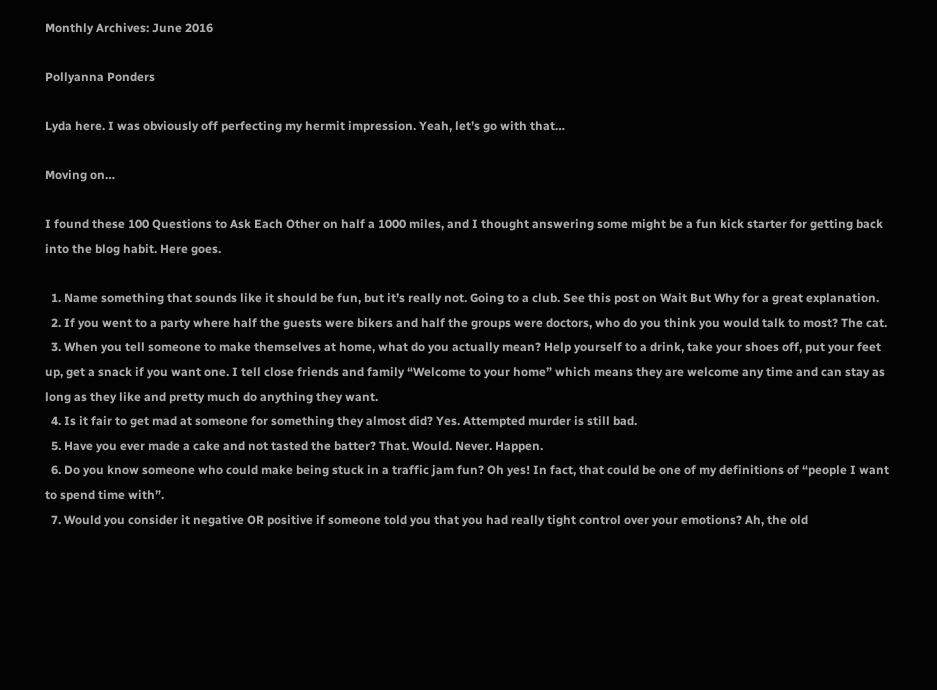Monthly Archives: June 2016

Pollyanna Ponders

Lyda here. I was obviously off perfecting my hermit impression. Yeah, let’s go with that…

Moving on…

I found these 100 Questions to Ask Each Other on half a 1000 miles, and I thought answering some might be a fun kick starter for getting back into the blog habit. Here goes.

  1. Name something that sounds like it should be fun, but it’s really not. Going to a club. See this post on Wait But Why for a great explanation.
  2. If you went to a party where half the guests were bikers and half the groups were doctors, who do you think you would talk to most? The cat.
  3. When you tell someone to make themselves at home, what do you actually mean? Help yourself to a drink, take your shoes off, put your feet up, get a snack if you want one. I tell close friends and family “Welcome to your home” which means they are welcome any time and can stay as long as they like and pretty much do anything they want.
  4. Is it fair to get mad at someone for something they almost did? Yes. Attempted murder is still bad.
  5. Have you ever made a cake and not tasted the batter? That. Would. Never. Happen.
  6. Do you know someone who could make being stuck in a traffic jam fun? Oh yes! In fact, that could be one of my definitions of “people I want to spend time with”.
  7. Would you consider it negative OR positive if someone told you that you had really tight control over your emotions? Ah, the old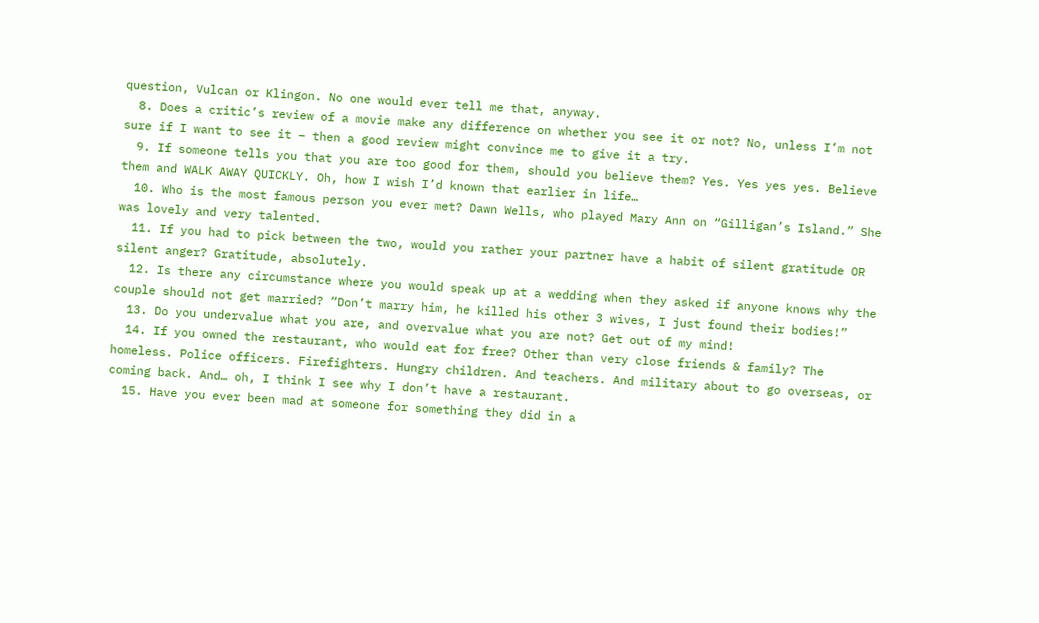question, Vulcan or Klingon. No one would ever tell me that, anyway.
  8. Does a critic’s review of a movie make any difference on whether you see it or not? No, unless I’m not sure if I want to see it – then a good review might convince me to give it a try.
  9. If someone tells you that you are too good for them, should you believe them? Yes. Yes yes yes. Believe them and WALK AWAY QUICKLY. Oh, how I wish I’d known that earlier in life…
  10. Who is the most famous person you ever met? Dawn Wells, who played Mary Ann on “Gilligan’s Island.” She was lovely and very talented.
  11. If you had to pick between the two, would you rather your partner have a habit of silent gratitude OR silent anger? Gratitude, absolutely.
  12. Is there any circumstance where you would speak up at a wedding when they asked if anyone knows why the couple should not get married? “Don’t marry him, he killed his other 3 wives, I just found their bodies!”
  13. Do you undervalue what you are, and overvalue what you are not? Get out of my mind!
  14. If you owned the restaurant, who would eat for free? Other than very close friends & family? The homeless. Police officers. Firefighters. Hungry children. And teachers. And military about to go overseas, or coming back. And… oh, I think I see why I don’t have a restaurant.
  15. Have you ever been mad at someone for something they did in a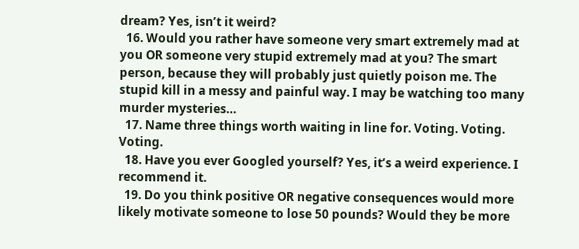dream? Yes, isn’t it weird?
  16. Would you rather have someone very smart extremely mad at you OR someone very stupid extremely mad at you? The smart person, because they will probably just quietly poison me. The stupid kill in a messy and painful way. I may be watching too many murder mysteries…
  17. Name three things worth waiting in line for. Voting. Voting. Voting.
  18. Have you ever Googled yourself? Yes, it’s a weird experience. I recommend it.
  19. Do you think positive OR negative consequences would more likely motivate someone to lose 50 pounds? Would they be more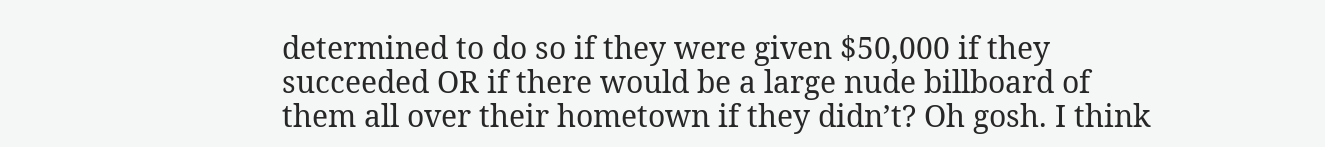determined to do so if they were given $50,000 if they succeeded OR if there would be a large nude billboard of them all over their hometown if they didn’t? Oh gosh. I think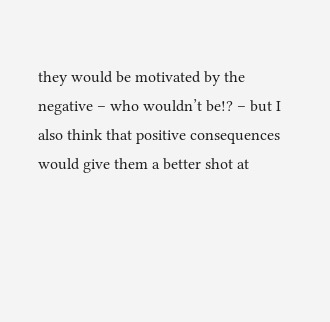they would be motivated by the negative – who wouldn’t be!? – but I also think that positive consequences would give them a better shot at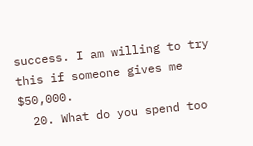success. I am willing to try this if someone gives me $50,000.
  20. What do you spend too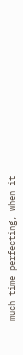much time perfecting, when it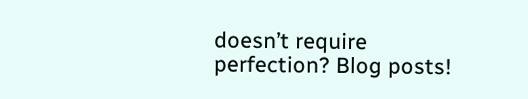doesn’t require perfection? Blog posts!